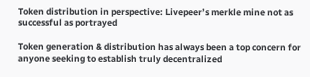Token distribution in perspective: Livepeer’s merkle mine not as successful as portrayed

Token generation & distribution has always been a top concern for anyone seeking to establish truly decentralized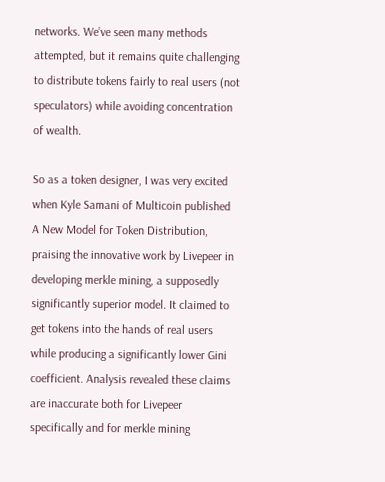networks. We’ve seen many methods attempted, but it remains quite challenging to distribute tokens fairly to real users (not speculators) while avoiding concentration of wealth.

So as a token designer, I was very excited when Kyle Samani of Multicoin published A New Model for Token Distribution, praising the innovative work by Livepeer in developing merkle mining, a supposedly significantly superior model. It claimed to get tokens into the hands of real users while producing a significantly lower Gini coefficient. Analysis revealed these claims are inaccurate both for Livepeer specifically and for merkle mining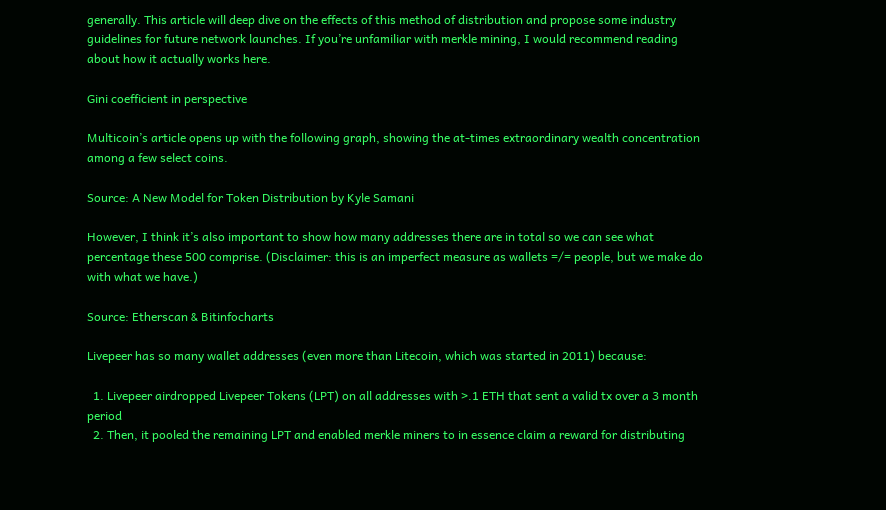generally. This article will deep dive on the effects of this method of distribution and propose some industry guidelines for future network launches. If you’re unfamiliar with merkle mining, I would recommend reading about how it actually works here.

Gini coefficient in perspective

Multicoin’s article opens up with the following graph, showing the at-times extraordinary wealth concentration among a few select coins.

Source: A New Model for Token Distribution by Kyle Samani

However, I think it’s also important to show how many addresses there are in total so we can see what percentage these 500 comprise. (Disclaimer: this is an imperfect measure as wallets =/= people, but we make do with what we have.)

Source: Etherscan & Bitinfocharts

Livepeer has so many wallet addresses (even more than Litecoin, which was started in 2011) because:

  1. Livepeer airdropped Livepeer Tokens (LPT) on all addresses with >.1 ETH that sent a valid tx over a 3 month period
  2. Then, it pooled the remaining LPT and enabled merkle miners to in essence claim a reward for distributing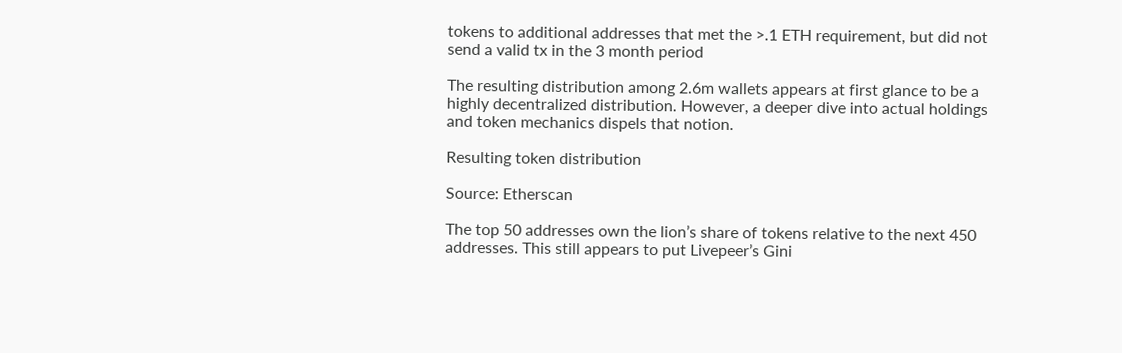tokens to additional addresses that met the >.1 ETH requirement, but did not send a valid tx in the 3 month period

The resulting distribution among 2.6m wallets appears at first glance to be a highly decentralized distribution. However, a deeper dive into actual holdings and token mechanics dispels that notion.

Resulting token distribution

Source: Etherscan

The top 50 addresses own the lion’s share of tokens relative to the next 450 addresses. This still appears to put Livepeer’s Gini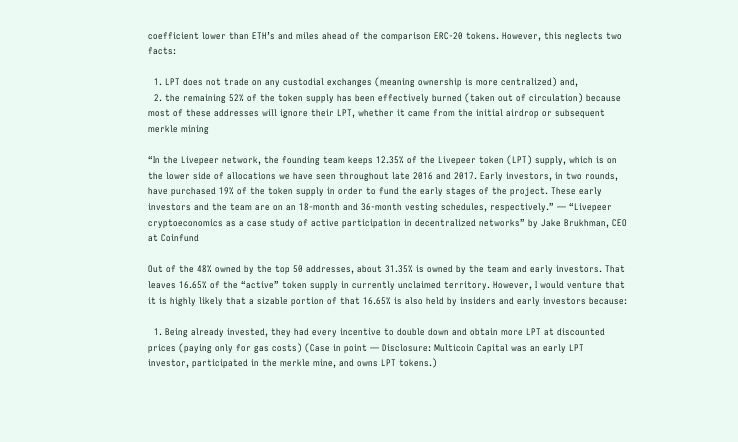coefficient lower than ETH’s and miles ahead of the comparison ERC-20 tokens. However, this neglects two facts:

  1. LPT does not trade on any custodial exchanges (meaning ownership is more centralized) and,
  2. the remaining 52% of the token supply has been effectively burned (taken out of circulation) because most of these addresses will ignore their LPT, whether it came from the initial airdrop or subsequent merkle mining

“In the Livepeer network, the founding team keeps 12.35% of the Livepeer token (LPT) supply, which is on the lower side of allocations we have seen throughout late 2016 and 2017. Early investors, in two rounds, have purchased 19% of the token supply in order to fund the early stages of the project. These early investors and the team are on an 18-month and 36-month vesting schedules, respectively.” — “Livepeer cryptoeconomics as a case study of active participation in decentralized networks” by Jake Brukhman, CEO at Coinfund

Out of the 48% owned by the top 50 addresses, about 31.35% is owned by the team and early investors. That leaves 16.65% of the “active” token supply in currently unclaimed territory. However, I would venture that it is highly likely that a sizable portion of that 16.65% is also held by insiders and early investors because:

  1. Being already invested, they had every incentive to double down and obtain more LPT at discounted prices (paying only for gas costs) (Case in point — Disclosure: Multicoin Capital was an early LPT investor, participated in the merkle mine, and owns LPT tokens.)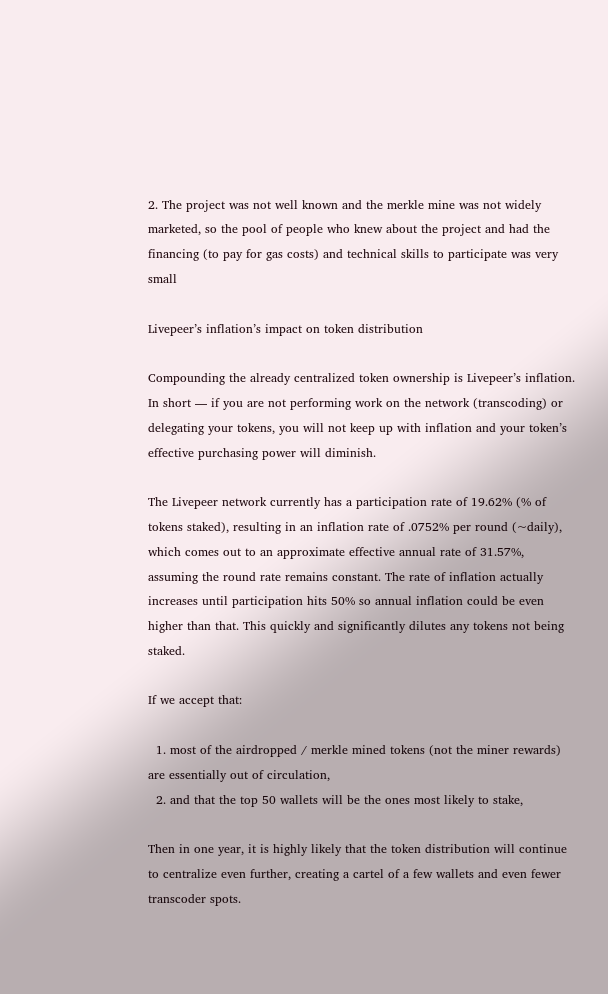2. The project was not well known and the merkle mine was not widely marketed, so the pool of people who knew about the project and had the financing (to pay for gas costs) and technical skills to participate was very small

Livepeer’s inflation’s impact on token distribution

Compounding the already centralized token ownership is Livepeer’s inflation. In short — if you are not performing work on the network (transcoding) or delegating your tokens, you will not keep up with inflation and your token’s effective purchasing power will diminish.

The Livepeer network currently has a participation rate of 19.62% (% of tokens staked), resulting in an inflation rate of .0752% per round (~daily), which comes out to an approximate effective annual rate of 31.57%, assuming the round rate remains constant. The rate of inflation actually increases until participation hits 50% so annual inflation could be even higher than that. This quickly and significantly dilutes any tokens not being staked.

If we accept that:

  1. most of the airdropped / merkle mined tokens (not the miner rewards) are essentially out of circulation,
  2. and that the top 50 wallets will be the ones most likely to stake,

Then in one year, it is highly likely that the token distribution will continue to centralize even further, creating a cartel of a few wallets and even fewer transcoder spots.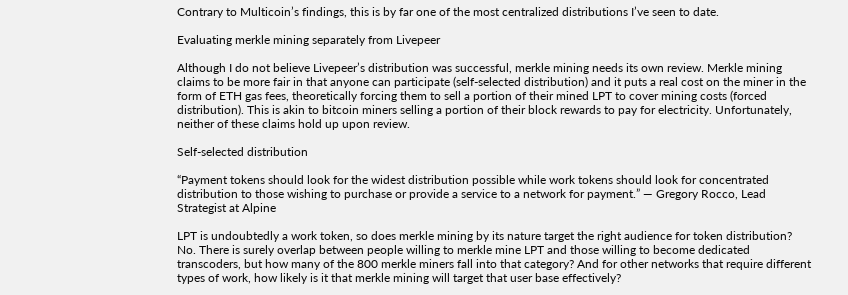Contrary to Multicoin’s findings, this is by far one of the most centralized distributions I’ve seen to date.

Evaluating merkle mining separately from Livepeer

Although I do not believe Livepeer’s distribution was successful, merkle mining needs its own review. Merkle mining claims to be more fair in that anyone can participate (self-selected distribution) and it puts a real cost on the miner in the form of ETH gas fees, theoretically forcing them to sell a portion of their mined LPT to cover mining costs (forced distribution). This is akin to bitcoin miners selling a portion of their block rewards to pay for electricity. Unfortunately, neither of these claims hold up upon review.

Self-selected distribution

“Payment tokens should look for the widest distribution possible while work tokens should look for concentrated distribution to those wishing to purchase or provide a service to a network for payment.” — Gregory Rocco, Lead Strategist at Alpine

LPT is undoubtedly a work token, so does merkle mining by its nature target the right audience for token distribution? No. There is surely overlap between people willing to merkle mine LPT and those willing to become dedicated transcoders, but how many of the 800 merkle miners fall into that category? And for other networks that require different types of work, how likely is it that merkle mining will target that user base effectively?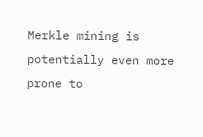Merkle mining is potentially even more prone to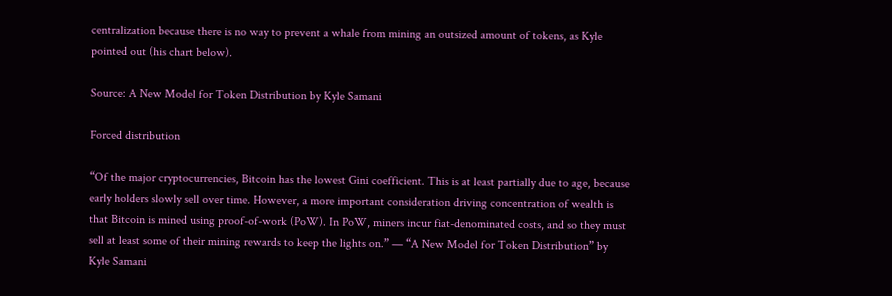centralization because there is no way to prevent a whale from mining an outsized amount of tokens, as Kyle pointed out (his chart below).

Source: A New Model for Token Distribution by Kyle Samani

Forced distribution

“Of the major cryptocurrencies, Bitcoin has the lowest Gini coefficient. This is at least partially due to age, because early holders slowly sell over time. However, a more important consideration driving concentration of wealth is that Bitcoin is mined using proof-of-work (PoW). In PoW, miners incur fiat-denominated costs, and so they must sell at least some of their mining rewards to keep the lights on.” — “A New Model for Token Distribution” by Kyle Samani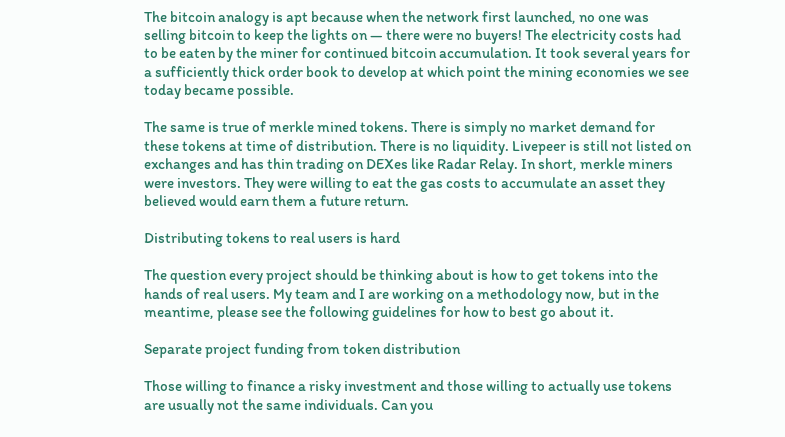The bitcoin analogy is apt because when the network first launched, no one was selling bitcoin to keep the lights on — there were no buyers! The electricity costs had to be eaten by the miner for continued bitcoin accumulation. It took several years for a sufficiently thick order book to develop at which point the mining economies we see today became possible.

The same is true of merkle mined tokens. There is simply no market demand for these tokens at time of distribution. There is no liquidity. Livepeer is still not listed on exchanges and has thin trading on DEXes like Radar Relay. In short, merkle miners were investors. They were willing to eat the gas costs to accumulate an asset they believed would earn them a future return.

Distributing tokens to real users is hard

The question every project should be thinking about is how to get tokens into the hands of real users. My team and I are working on a methodology now, but in the meantime, please see the following guidelines for how to best go about it.

Separate project funding from token distribution

Those willing to finance a risky investment and those willing to actually use tokens are usually not the same individuals. Can you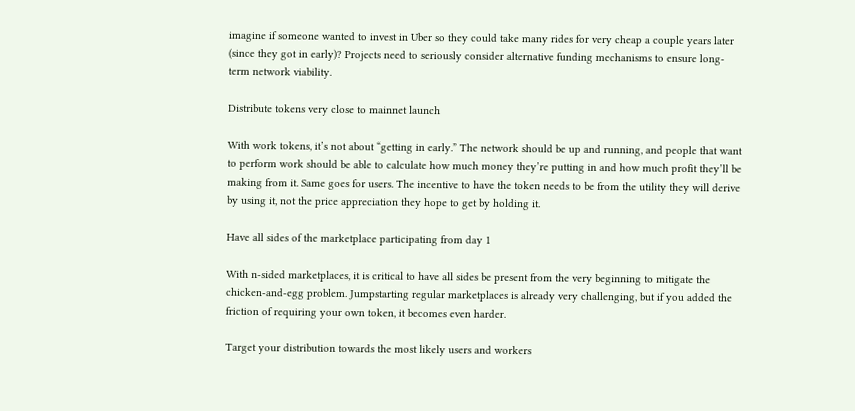imagine if someone wanted to invest in Uber so they could take many rides for very cheap a couple years later (since they got in early)? Projects need to seriously consider alternative funding mechanisms to ensure long-term network viability.

Distribute tokens very close to mainnet launch

With work tokens, it’s not about “getting in early.” The network should be up and running, and people that want to perform work should be able to calculate how much money they’re putting in and how much profit they’ll be making from it. Same goes for users. The incentive to have the token needs to be from the utility they will derive by using it, not the price appreciation they hope to get by holding it.

Have all sides of the marketplace participating from day 1

With n-sided marketplaces, it is critical to have all sides be present from the very beginning to mitigate the chicken-and-egg problem. Jumpstarting regular marketplaces is already very challenging, but if you added the friction of requiring your own token, it becomes even harder.

Target your distribution towards the most likely users and workers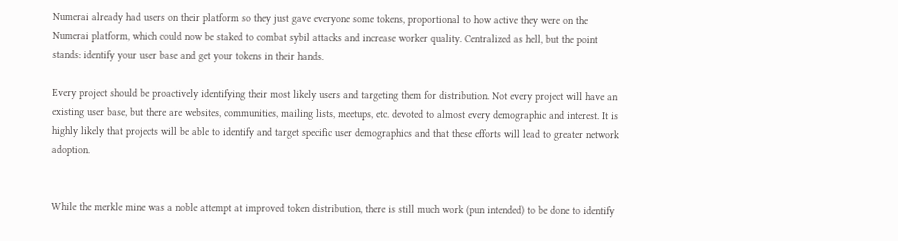Numerai already had users on their platform so they just gave everyone some tokens, proportional to how active they were on the Numerai platform, which could now be staked to combat sybil attacks and increase worker quality. Centralized as hell, but the point stands: identify your user base and get your tokens in their hands.

Every project should be proactively identifying their most likely users and targeting them for distribution. Not every project will have an existing user base, but there are websites, communities, mailing lists, meetups, etc. devoted to almost every demographic and interest. It is highly likely that projects will be able to identify and target specific user demographics and that these efforts will lead to greater network adoption.


While the merkle mine was a noble attempt at improved token distribution, there is still much work (pun intended) to be done to identify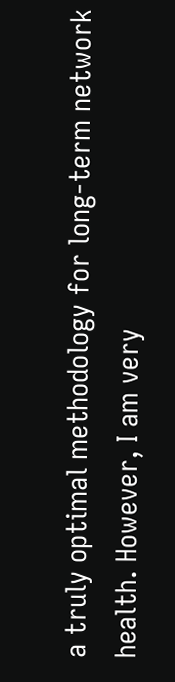a truly optimal methodology for long-term network health. However, I am very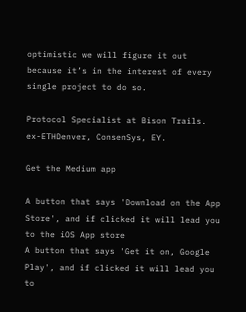optimistic we will figure it out because it’s in the interest of every single project to do so.

Protocol Specialist at Bison Trails. ex-ETHDenver, ConsenSys, EY.

Get the Medium app

A button that says 'Download on the App Store', and if clicked it will lead you to the iOS App store
A button that says 'Get it on, Google Play', and if clicked it will lead you to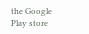the Google Play store